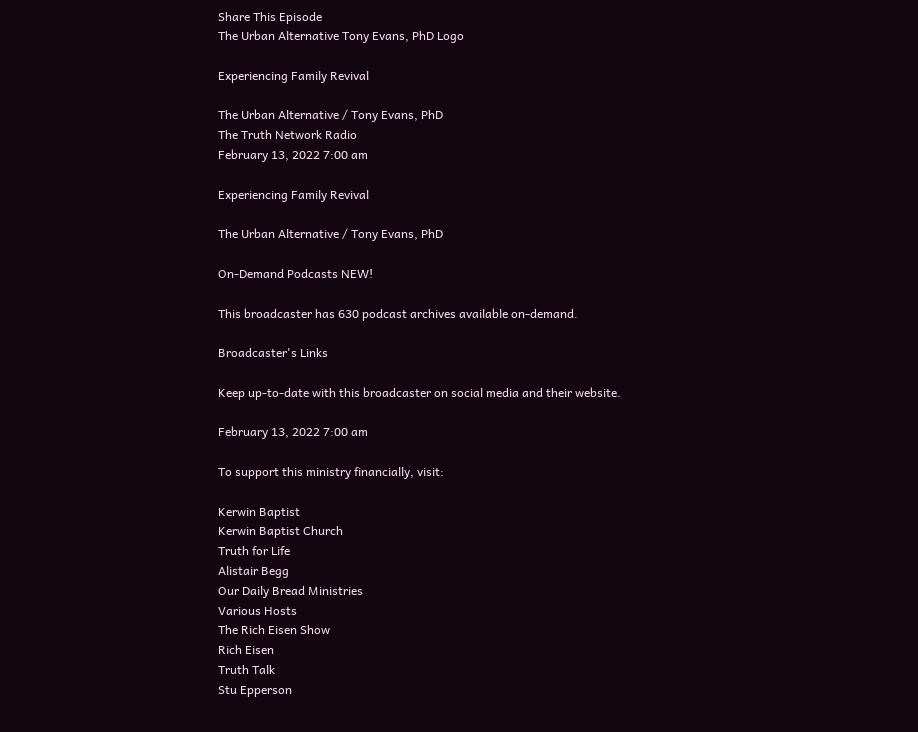Share This Episode
The Urban Alternative Tony Evans, PhD Logo

Experiencing Family Revival

The Urban Alternative / Tony Evans, PhD
The Truth Network Radio
February 13, 2022 7:00 am

Experiencing Family Revival

The Urban Alternative / Tony Evans, PhD

On-Demand Podcasts NEW!

This broadcaster has 630 podcast archives available on-demand.

Broadcaster's Links

Keep up-to-date with this broadcaster on social media and their website.

February 13, 2022 7:00 am

To support this ministry financially, visit:

Kerwin Baptist
Kerwin Baptist Church
Truth for Life
Alistair Begg
Our Daily Bread Ministries
Various Hosts
The Rich Eisen Show
Rich Eisen
Truth Talk
Stu Epperson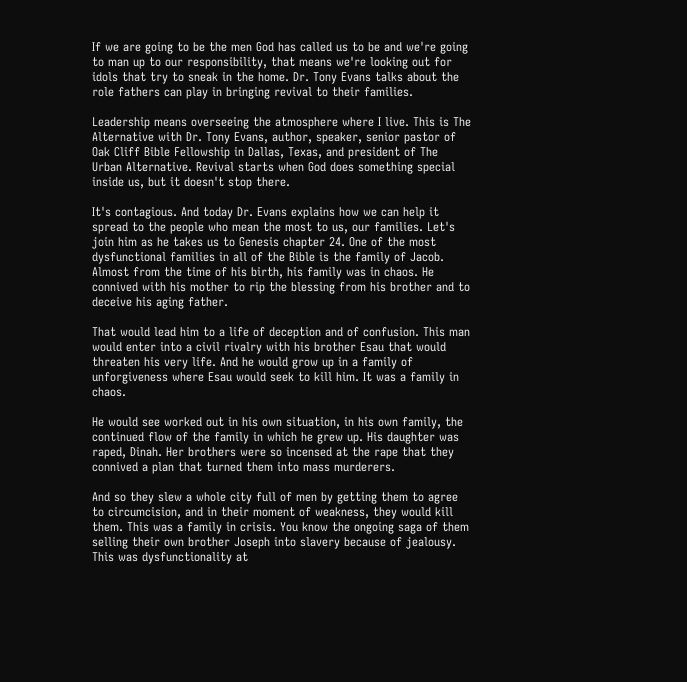If we are going to be the men God has called us to be and we're going to man up to our responsibility, that means we're looking out for idols that try to sneak in the home. Dr. Tony Evans talks about the role fathers can play in bringing revival to their families.

Leadership means overseeing the atmosphere where I live. This is The Alternative with Dr. Tony Evans, author, speaker, senior pastor of Oak Cliff Bible Fellowship in Dallas, Texas, and president of The Urban Alternative. Revival starts when God does something special inside us, but it doesn't stop there.

It's contagious. And today Dr. Evans explains how we can help it spread to the people who mean the most to us, our families. Let's join him as he takes us to Genesis chapter 24. One of the most dysfunctional families in all of the Bible is the family of Jacob. Almost from the time of his birth, his family was in chaos. He connived with his mother to rip the blessing from his brother and to deceive his aging father.

That would lead him to a life of deception and of confusion. This man would enter into a civil rivalry with his brother Esau that would threaten his very life. And he would grow up in a family of unforgiveness where Esau would seek to kill him. It was a family in chaos.

He would see worked out in his own situation, in his own family, the continued flow of the family in which he grew up. His daughter was raped, Dinah. Her brothers were so incensed at the rape that they connived a plan that turned them into mass murderers.

And so they slew a whole city full of men by getting them to agree to circumcision, and in their moment of weakness, they would kill them. This was a family in crisis. You know the ongoing saga of them selling their own brother Joseph into slavery because of jealousy. This was dysfunctionality at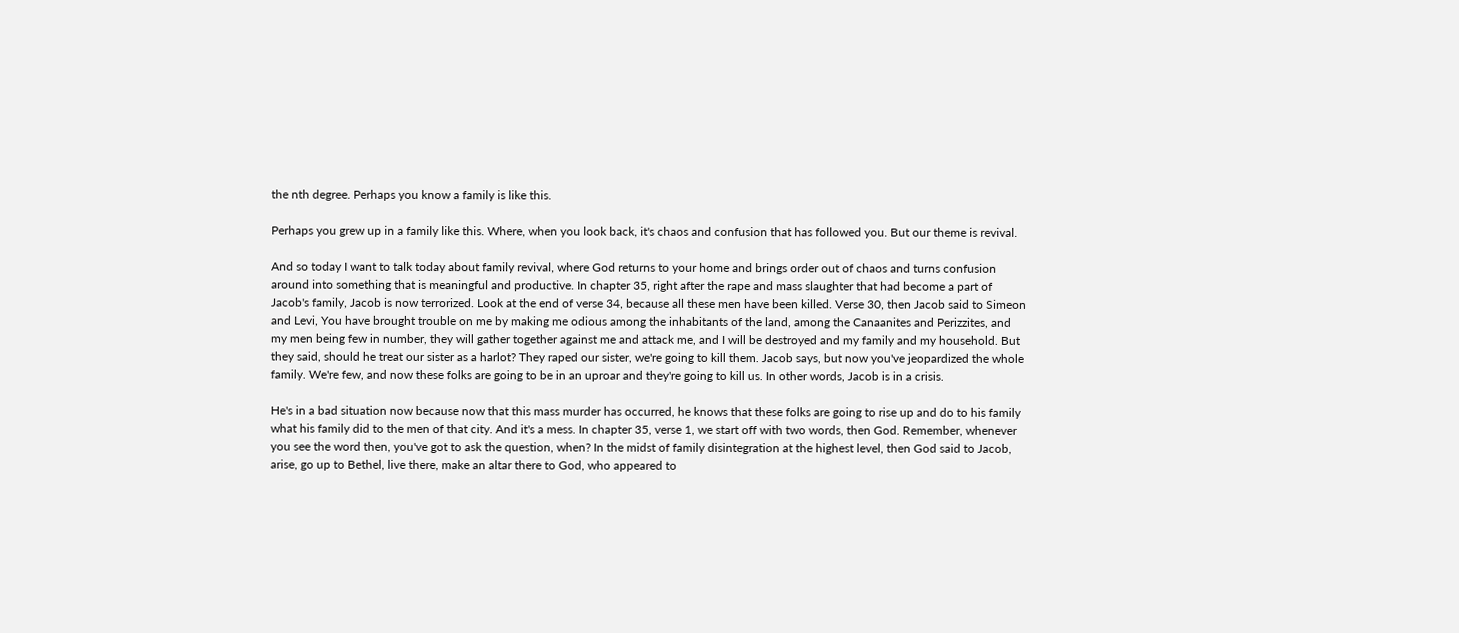the nth degree. Perhaps you know a family is like this.

Perhaps you grew up in a family like this. Where, when you look back, it's chaos and confusion that has followed you. But our theme is revival.

And so today I want to talk today about family revival, where God returns to your home and brings order out of chaos and turns confusion around into something that is meaningful and productive. In chapter 35, right after the rape and mass slaughter that had become a part of Jacob's family, Jacob is now terrorized. Look at the end of verse 34, because all these men have been killed. Verse 30, then Jacob said to Simeon and Levi, You have brought trouble on me by making me odious among the inhabitants of the land, among the Canaanites and Perizzites, and my men being few in number, they will gather together against me and attack me, and I will be destroyed and my family and my household. But they said, should he treat our sister as a harlot? They raped our sister, we're going to kill them. Jacob says, but now you've jeopardized the whole family. We're few, and now these folks are going to be in an uproar and they're going to kill us. In other words, Jacob is in a crisis.

He's in a bad situation now because now that this mass murder has occurred, he knows that these folks are going to rise up and do to his family what his family did to the men of that city. And it's a mess. In chapter 35, verse 1, we start off with two words, then God. Remember, whenever you see the word then, you've got to ask the question, when? In the midst of family disintegration at the highest level, then God said to Jacob, arise, go up to Bethel, live there, make an altar there to God, who appeared to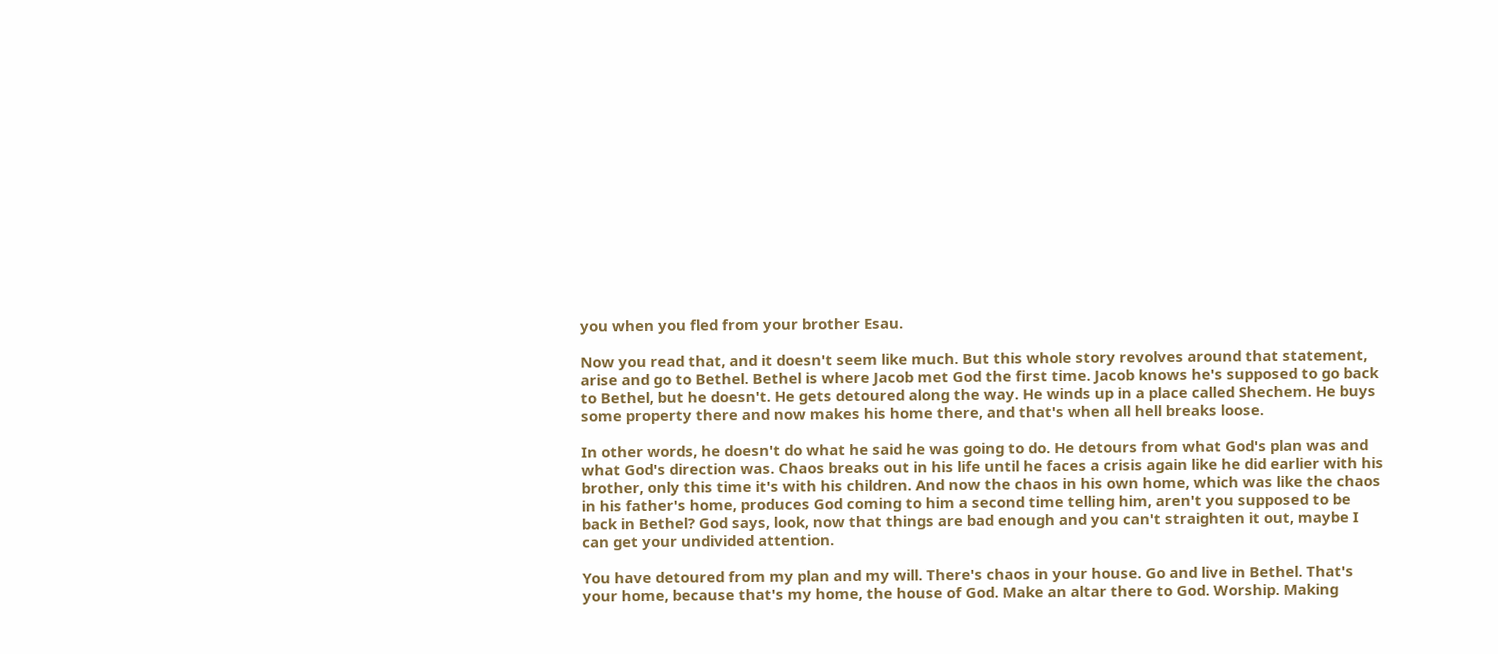you when you fled from your brother Esau.

Now you read that, and it doesn't seem like much. But this whole story revolves around that statement, arise and go to Bethel. Bethel is where Jacob met God the first time. Jacob knows he's supposed to go back to Bethel, but he doesn't. He gets detoured along the way. He winds up in a place called Shechem. He buys some property there and now makes his home there, and that's when all hell breaks loose.

In other words, he doesn't do what he said he was going to do. He detours from what God's plan was and what God's direction was. Chaos breaks out in his life until he faces a crisis again like he did earlier with his brother, only this time it's with his children. And now the chaos in his own home, which was like the chaos in his father's home, produces God coming to him a second time telling him, aren't you supposed to be back in Bethel? God says, look, now that things are bad enough and you can't straighten it out, maybe I can get your undivided attention.

You have detoured from my plan and my will. There's chaos in your house. Go and live in Bethel. That's your home, because that's my home, the house of God. Make an altar there to God. Worship. Making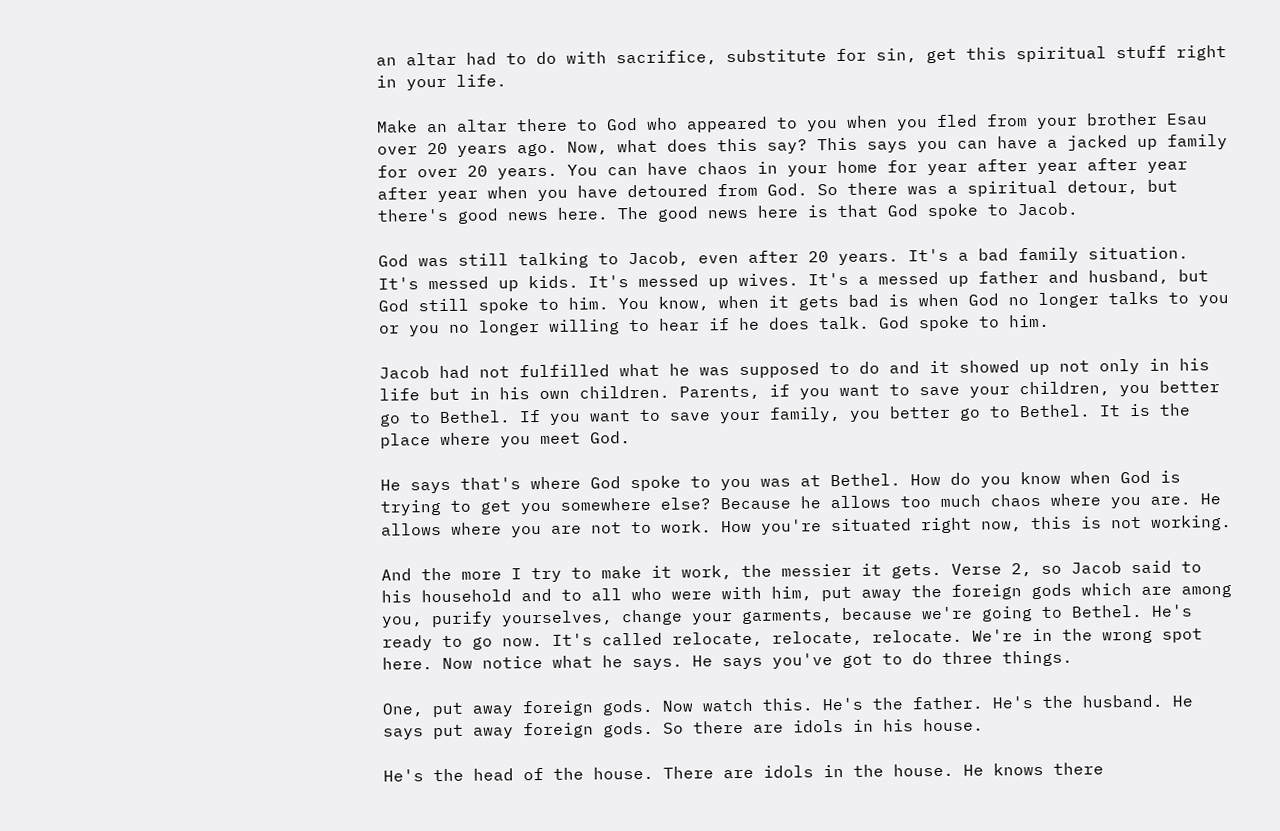an altar had to do with sacrifice, substitute for sin, get this spiritual stuff right in your life.

Make an altar there to God who appeared to you when you fled from your brother Esau over 20 years ago. Now, what does this say? This says you can have a jacked up family for over 20 years. You can have chaos in your home for year after year after year after year when you have detoured from God. So there was a spiritual detour, but there's good news here. The good news here is that God spoke to Jacob.

God was still talking to Jacob, even after 20 years. It's a bad family situation. It's messed up kids. It's messed up wives. It's a messed up father and husband, but God still spoke to him. You know, when it gets bad is when God no longer talks to you or you no longer willing to hear if he does talk. God spoke to him.

Jacob had not fulfilled what he was supposed to do and it showed up not only in his life but in his own children. Parents, if you want to save your children, you better go to Bethel. If you want to save your family, you better go to Bethel. It is the place where you meet God.

He says that's where God spoke to you was at Bethel. How do you know when God is trying to get you somewhere else? Because he allows too much chaos where you are. He allows where you are not to work. How you're situated right now, this is not working.

And the more I try to make it work, the messier it gets. Verse 2, so Jacob said to his household and to all who were with him, put away the foreign gods which are among you, purify yourselves, change your garments, because we're going to Bethel. He's ready to go now. It's called relocate, relocate, relocate. We're in the wrong spot here. Now notice what he says. He says you've got to do three things.

One, put away foreign gods. Now watch this. He's the father. He's the husband. He says put away foreign gods. So there are idols in his house.

He's the head of the house. There are idols in the house. He knows there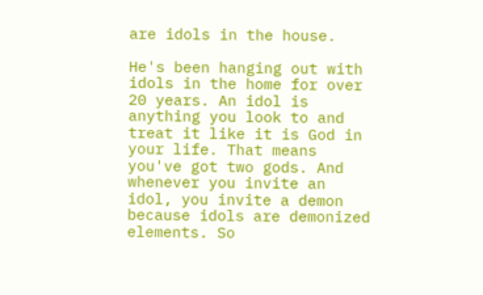are idols in the house.

He's been hanging out with idols in the home for over 20 years. An idol is anything you look to and treat it like it is God in your life. That means you've got two gods. And whenever you invite an idol, you invite a demon because idols are demonized elements. So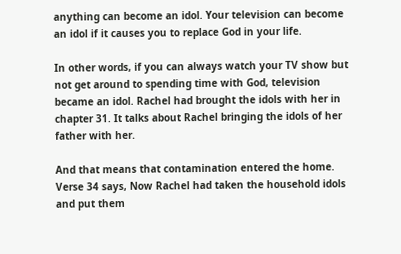anything can become an idol. Your television can become an idol if it causes you to replace God in your life.

In other words, if you can always watch your TV show but not get around to spending time with God, television became an idol. Rachel had brought the idols with her in chapter 31. It talks about Rachel bringing the idols of her father with her.

And that means that contamination entered the home. Verse 34 says, Now Rachel had taken the household idols and put them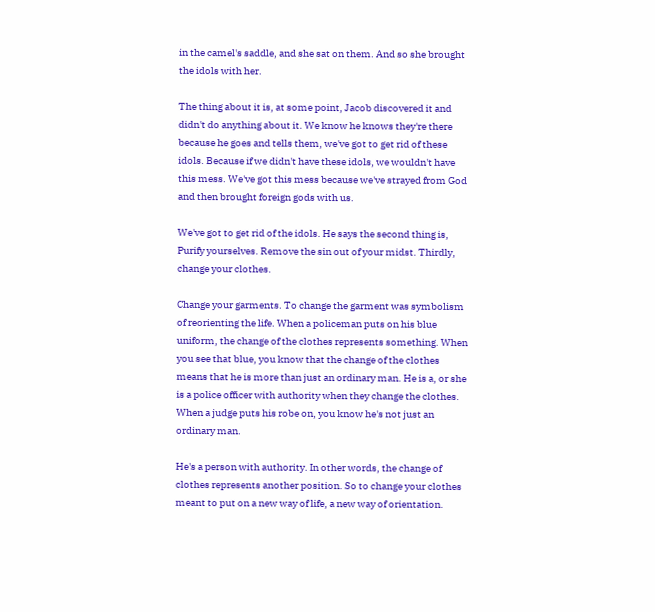in the camel's saddle, and she sat on them. And so she brought the idols with her.

The thing about it is, at some point, Jacob discovered it and didn't do anything about it. We know he knows they're there because he goes and tells them, we've got to get rid of these idols. Because if we didn't have these idols, we wouldn't have this mess. We've got this mess because we've strayed from God and then brought foreign gods with us.

We've got to get rid of the idols. He says the second thing is, Purify yourselves. Remove the sin out of your midst. Thirdly, change your clothes.

Change your garments. To change the garment was symbolism of reorienting the life. When a policeman puts on his blue uniform, the change of the clothes represents something. When you see that blue, you know that the change of the clothes means that he is more than just an ordinary man. He is a, or she is a police officer with authority when they change the clothes. When a judge puts his robe on, you know he's not just an ordinary man.

He's a person with authority. In other words, the change of clothes represents another position. So to change your clothes meant to put on a new way of life, a new way of orientation.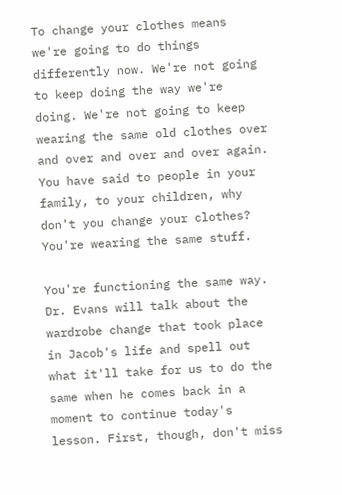To change your clothes means we're going to do things differently now. We're not going to keep doing the way we're doing. We're not going to keep wearing the same old clothes over and over and over and over again. You have said to people in your family, to your children, why don't you change your clothes? You're wearing the same stuff.

You're functioning the same way. Dr. Evans will talk about the wardrobe change that took place in Jacob's life and spell out what it'll take for us to do the same when he comes back in a moment to continue today's lesson. First, though, don't miss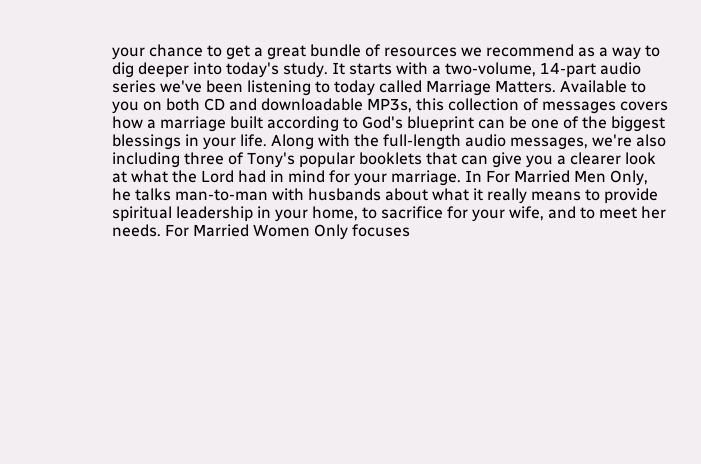your chance to get a great bundle of resources we recommend as a way to dig deeper into today's study. It starts with a two-volume, 14-part audio series we've been listening to today called Marriage Matters. Available to you on both CD and downloadable MP3s, this collection of messages covers how a marriage built according to God's blueprint can be one of the biggest blessings in your life. Along with the full-length audio messages, we're also including three of Tony's popular booklets that can give you a clearer look at what the Lord had in mind for your marriage. In For Married Men Only, he talks man-to-man with husbands about what it really means to provide spiritual leadership in your home, to sacrifice for your wife, and to meet her needs. For Married Women Only focuses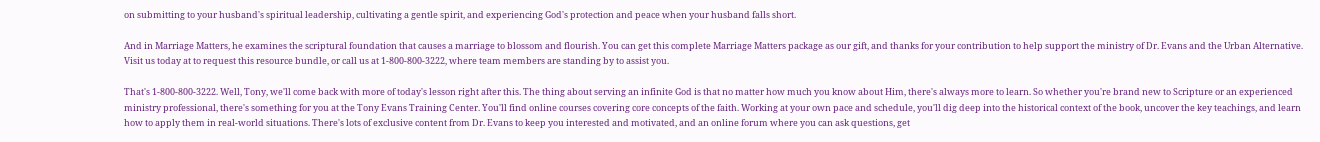on submitting to your husband's spiritual leadership, cultivating a gentle spirit, and experiencing God's protection and peace when your husband falls short.

And in Marriage Matters, he examines the scriptural foundation that causes a marriage to blossom and flourish. You can get this complete Marriage Matters package as our gift, and thanks for your contribution to help support the ministry of Dr. Evans and the Urban Alternative. Visit us today at to request this resource bundle, or call us at 1-800-800-3222, where team members are standing by to assist you.

That's 1-800-800-3222. Well, Tony, we'll come back with more of today's lesson right after this. The thing about serving an infinite God is that no matter how much you know about Him, there's always more to learn. So whether you're brand new to Scripture or an experienced ministry professional, there's something for you at the Tony Evans Training Center. You'll find online courses covering core concepts of the faith. Working at your own pace and schedule, you'll dig deep into the historical context of the book, uncover the key teachings, and learn how to apply them in real-world situations. There's lots of exclusive content from Dr. Evans to keep you interested and motivated, and an online forum where you can ask questions, get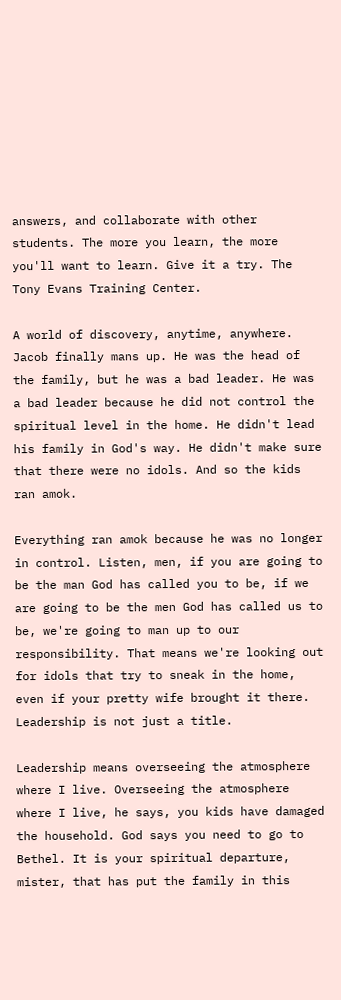answers, and collaborate with other students. The more you learn, the more you'll want to learn. Give it a try. The Tony Evans Training Center.

A world of discovery, anytime, anywhere. Jacob finally mans up. He was the head of the family, but he was a bad leader. He was a bad leader because he did not control the spiritual level in the home. He didn't lead his family in God's way. He didn't make sure that there were no idols. And so the kids ran amok.

Everything ran amok because he was no longer in control. Listen, men, if you are going to be the man God has called you to be, if we are going to be the men God has called us to be, we're going to man up to our responsibility. That means we're looking out for idols that try to sneak in the home, even if your pretty wife brought it there. Leadership is not just a title.

Leadership means overseeing the atmosphere where I live. Overseeing the atmosphere where I live, he says, you kids have damaged the household. God says you need to go to Bethel. It is your spiritual departure, mister, that has put the family in this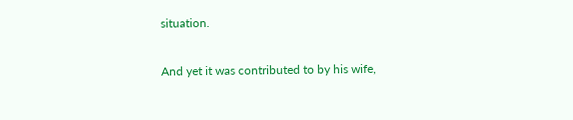situation.

And yet it was contributed to by his wife,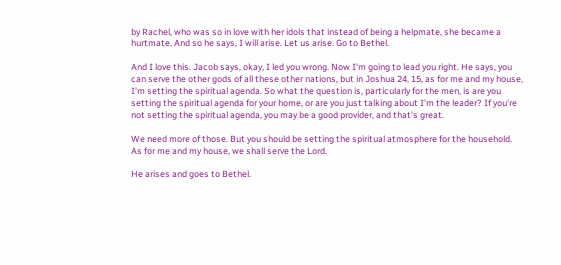by Rachel, who was so in love with her idols that instead of being a helpmate, she became a hurtmate. And so he says, I will arise. Let us arise. Go to Bethel.

And I love this. Jacob says, okay, I led you wrong. Now I'm going to lead you right. He says, you can serve the other gods of all these other nations, but in Joshua 24, 15, as for me and my house, I'm setting the spiritual agenda. So what the question is, particularly for the men, is are you setting the spiritual agenda for your home, or are you just talking about I'm the leader? If you're not setting the spiritual agenda, you may be a good provider, and that's great.

We need more of those. But you should be setting the spiritual atmosphere for the household. As for me and my house, we shall serve the Lord.

He arises and goes to Bethel.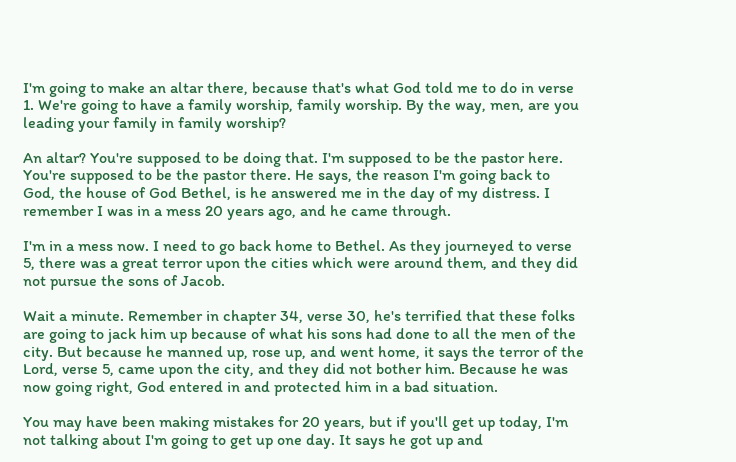I'm going to make an altar there, because that's what God told me to do in verse 1. We're going to have a family worship, family worship. By the way, men, are you leading your family in family worship?

An altar? You're supposed to be doing that. I'm supposed to be the pastor here. You're supposed to be the pastor there. He says, the reason I'm going back to God, the house of God Bethel, is he answered me in the day of my distress. I remember I was in a mess 20 years ago, and he came through.

I'm in a mess now. I need to go back home to Bethel. As they journeyed to verse 5, there was a great terror upon the cities which were around them, and they did not pursue the sons of Jacob.

Wait a minute. Remember in chapter 34, verse 30, he's terrified that these folks are going to jack him up because of what his sons had done to all the men of the city. But because he manned up, rose up, and went home, it says the terror of the Lord, verse 5, came upon the city, and they did not bother him. Because he was now going right, God entered in and protected him in a bad situation.

You may have been making mistakes for 20 years, but if you'll get up today, I'm not talking about I'm going to get up one day. It says he got up and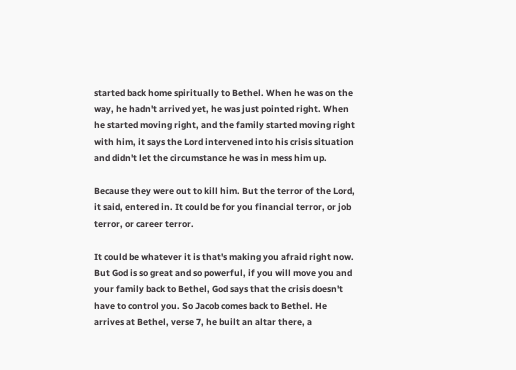started back home spiritually to Bethel. When he was on the way, he hadn't arrived yet, he was just pointed right. When he started moving right, and the family started moving right with him, it says the Lord intervened into his crisis situation and didn't let the circumstance he was in mess him up.

Because they were out to kill him. But the terror of the Lord, it said, entered in. It could be for you financial terror, or job terror, or career terror.

It could be whatever it is that's making you afraid right now. But God is so great and so powerful, if you will move you and your family back to Bethel, God says that the crisis doesn't have to control you. So Jacob comes back to Bethel. He arrives at Bethel, verse 7, he built an altar there, a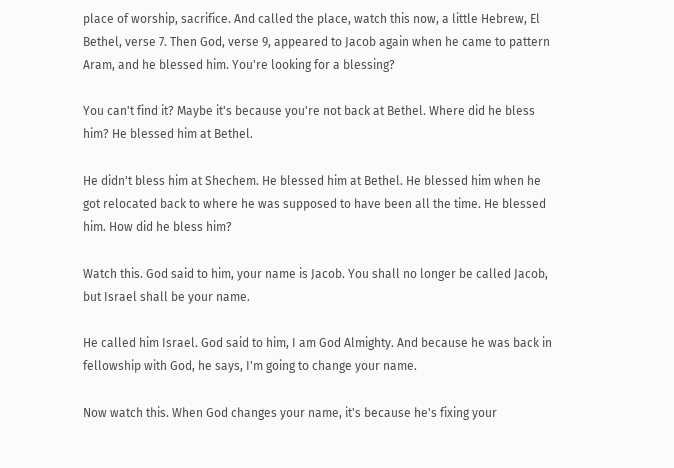place of worship, sacrifice. And called the place, watch this now, a little Hebrew, El Bethel, verse 7. Then God, verse 9, appeared to Jacob again when he came to pattern Aram, and he blessed him. You're looking for a blessing?

You can't find it? Maybe it's because you're not back at Bethel. Where did he bless him? He blessed him at Bethel.

He didn't bless him at Shechem. He blessed him at Bethel. He blessed him when he got relocated back to where he was supposed to have been all the time. He blessed him. How did he bless him?

Watch this. God said to him, your name is Jacob. You shall no longer be called Jacob, but Israel shall be your name.

He called him Israel. God said to him, I am God Almighty. And because he was back in fellowship with God, he says, I'm going to change your name.

Now watch this. When God changes your name, it's because he's fixing your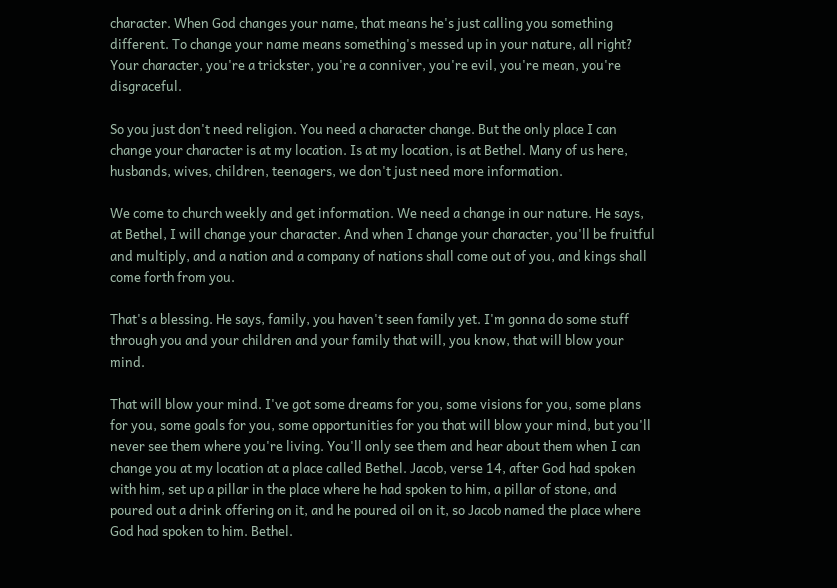character. When God changes your name, that means he's just calling you something different. To change your name means something's messed up in your nature, all right? Your character, you're a trickster, you're a conniver, you're evil, you're mean, you're disgraceful.

So you just don't need religion. You need a character change. But the only place I can change your character is at my location. Is at my location, is at Bethel. Many of us here, husbands, wives, children, teenagers, we don't just need more information.

We come to church weekly and get information. We need a change in our nature. He says, at Bethel, I will change your character. And when I change your character, you'll be fruitful and multiply, and a nation and a company of nations shall come out of you, and kings shall come forth from you.

That's a blessing. He says, family, you haven't seen family yet. I'm gonna do some stuff through you and your children and your family that will, you know, that will blow your mind.

That will blow your mind. I've got some dreams for you, some visions for you, some plans for you, some goals for you, some opportunities for you that will blow your mind, but you'll never see them where you're living. You'll only see them and hear about them when I can change you at my location at a place called Bethel. Jacob, verse 14, after God had spoken with him, set up a pillar in the place where he had spoken to him, a pillar of stone, and poured out a drink offering on it, and he poured oil on it, so Jacob named the place where God had spoken to him. Bethel.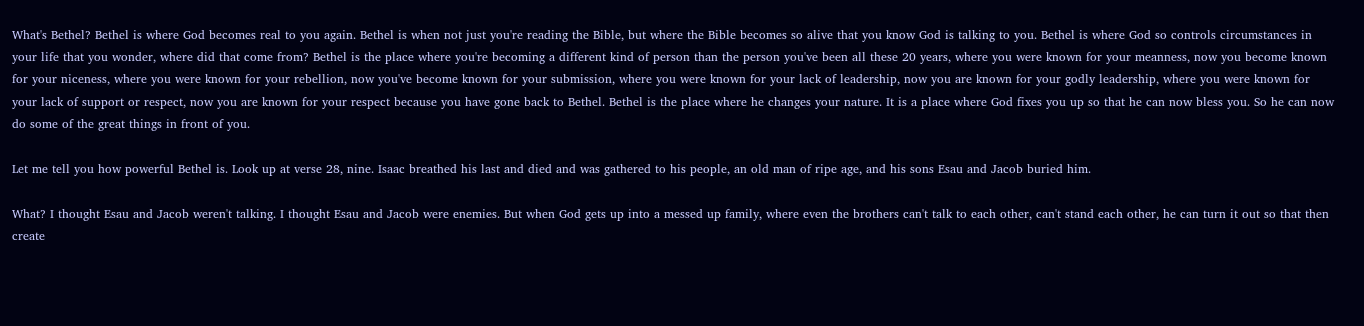What's Bethel? Bethel is where God becomes real to you again. Bethel is when not just you're reading the Bible, but where the Bible becomes so alive that you know God is talking to you. Bethel is where God so controls circumstances in your life that you wonder, where did that come from? Bethel is the place where you're becoming a different kind of person than the person you've been all these 20 years, where you were known for your meanness, now you become known for your niceness, where you were known for your rebellion, now you've become known for your submission, where you were known for your lack of leadership, now you are known for your godly leadership, where you were known for your lack of support or respect, now you are known for your respect because you have gone back to Bethel. Bethel is the place where he changes your nature. It is a place where God fixes you up so that he can now bless you. So he can now do some of the great things in front of you.

Let me tell you how powerful Bethel is. Look up at verse 28, nine. Isaac breathed his last and died and was gathered to his people, an old man of ripe age, and his sons Esau and Jacob buried him.

What? I thought Esau and Jacob weren't talking. I thought Esau and Jacob were enemies. But when God gets up into a messed up family, where even the brothers can't talk to each other, can't stand each other, he can turn it out so that then create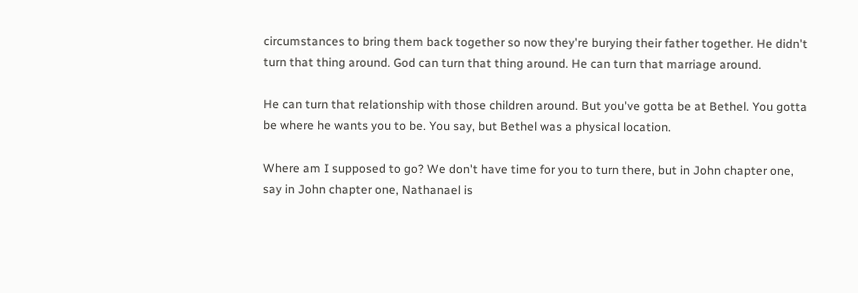circumstances to bring them back together so now they're burying their father together. He didn't turn that thing around. God can turn that thing around. He can turn that marriage around.

He can turn that relationship with those children around. But you've gotta be at Bethel. You gotta be where he wants you to be. You say, but Bethel was a physical location.

Where am I supposed to go? We don't have time for you to turn there, but in John chapter one, say in John chapter one, Nathanael is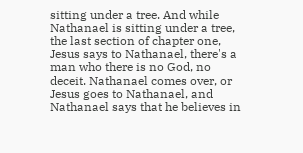sitting under a tree. And while Nathanael is sitting under a tree, the last section of chapter one, Jesus says to Nathanael, there's a man who there is no God, no deceit. Nathanael comes over, or Jesus goes to Nathanael, and Nathanael says that he believes in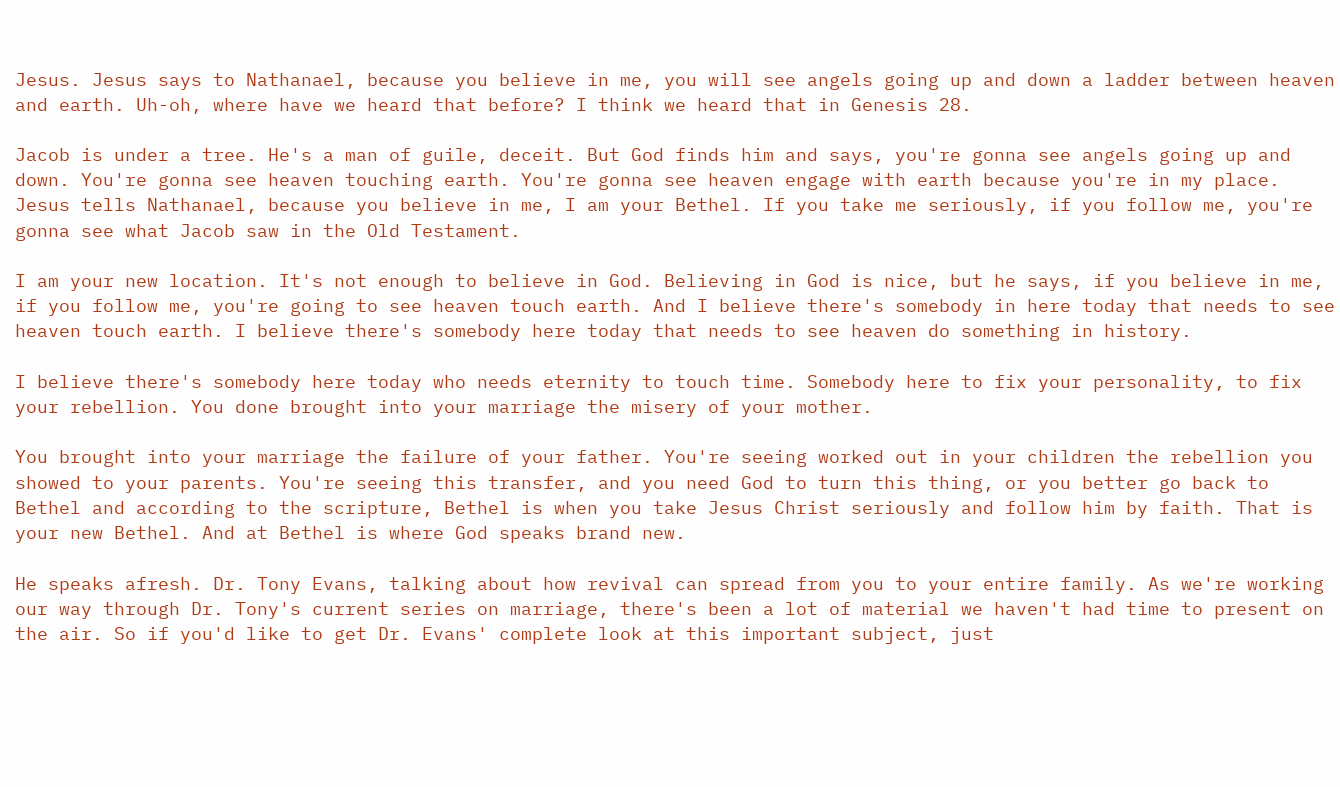Jesus. Jesus says to Nathanael, because you believe in me, you will see angels going up and down a ladder between heaven and earth. Uh-oh, where have we heard that before? I think we heard that in Genesis 28.

Jacob is under a tree. He's a man of guile, deceit. But God finds him and says, you're gonna see angels going up and down. You're gonna see heaven touching earth. You're gonna see heaven engage with earth because you're in my place. Jesus tells Nathanael, because you believe in me, I am your Bethel. If you take me seriously, if you follow me, you're gonna see what Jacob saw in the Old Testament.

I am your new location. It's not enough to believe in God. Believing in God is nice, but he says, if you believe in me, if you follow me, you're going to see heaven touch earth. And I believe there's somebody in here today that needs to see heaven touch earth. I believe there's somebody here today that needs to see heaven do something in history.

I believe there's somebody here today who needs eternity to touch time. Somebody here to fix your personality, to fix your rebellion. You done brought into your marriage the misery of your mother.

You brought into your marriage the failure of your father. You're seeing worked out in your children the rebellion you showed to your parents. You're seeing this transfer, and you need God to turn this thing, or you better go back to Bethel and according to the scripture, Bethel is when you take Jesus Christ seriously and follow him by faith. That is your new Bethel. And at Bethel is where God speaks brand new.

He speaks afresh. Dr. Tony Evans, talking about how revival can spread from you to your entire family. As we're working our way through Dr. Tony's current series on marriage, there's been a lot of material we haven't had time to present on the air. So if you'd like to get Dr. Evans' complete look at this important subject, just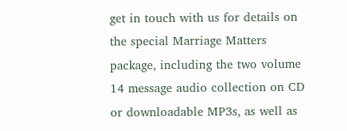get in touch with us for details on the special Marriage Matters package, including the two volume 14 message audio collection on CD or downloadable MP3s, as well as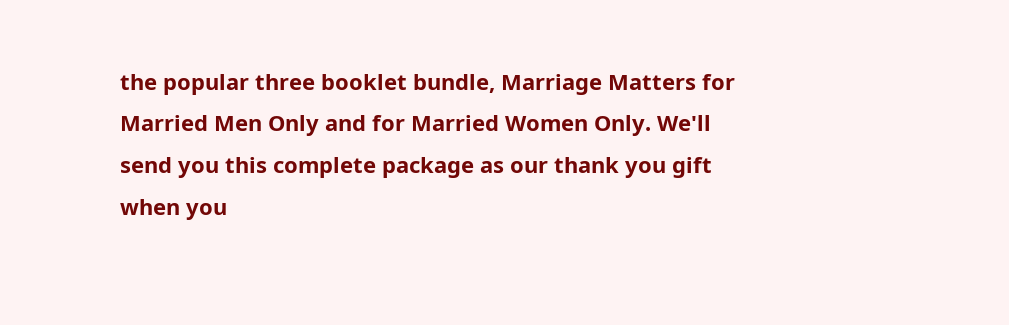the popular three booklet bundle, Marriage Matters for Married Men Only and for Married Women Only. We'll send you this complete package as our thank you gift when you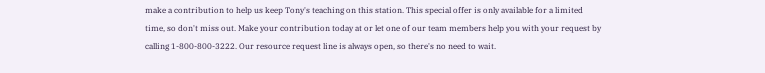make a contribution to help us keep Tony's teaching on this station. This special offer is only available for a limited time, so don't miss out. Make your contribution today at or let one of our team members help you with your request by calling 1-800-800-3222. Our resource request line is always open, so there's no need to wait.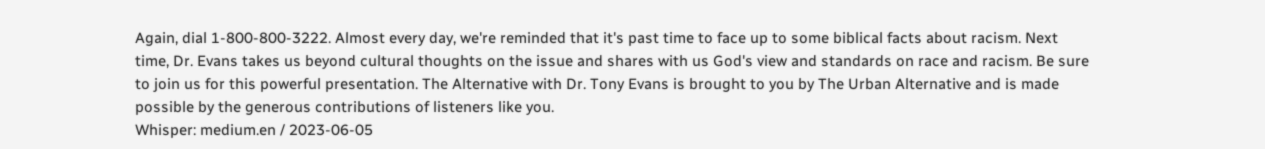Again, dial 1-800-800-3222. Almost every day, we're reminded that it's past time to face up to some biblical facts about racism. Next time, Dr. Evans takes us beyond cultural thoughts on the issue and shares with us God's view and standards on race and racism. Be sure to join us for this powerful presentation. The Alternative with Dr. Tony Evans is brought to you by The Urban Alternative and is made possible by the generous contributions of listeners like you.
Whisper: medium.en / 2023-06-05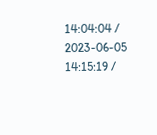14:04:04 / 2023-06-05 14:15:19 /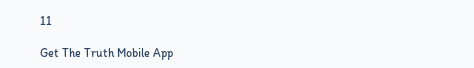11

Get The Truth Mobile App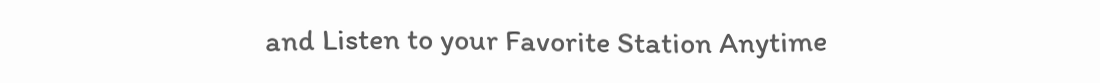and Listen to your Favorite Station Anytime